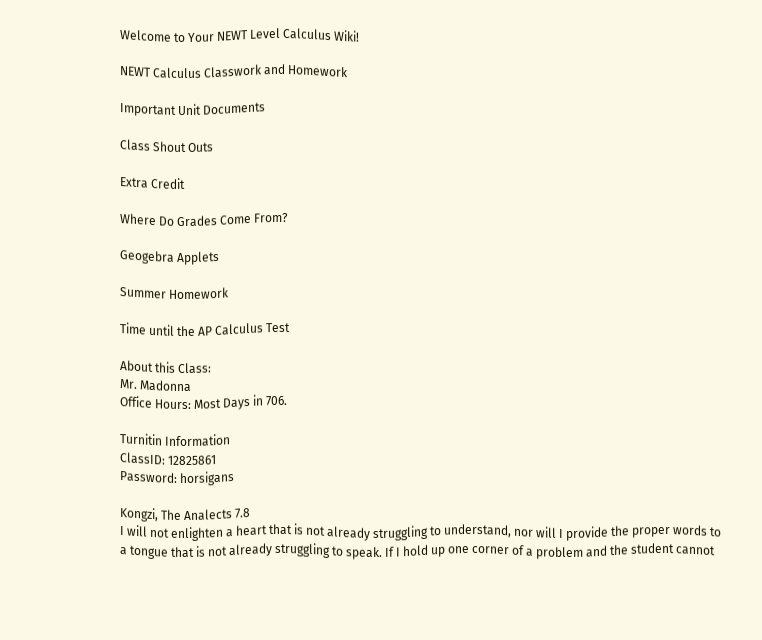Welcome to Your NEWT Level Calculus Wiki!

NEWT Calculus Classwork and Homework

Important Unit Documents

Class Shout Outs

Extra Credit

Where Do Grades Come From?

Geogebra Applets

Summer Homework

Time until the AP Calculus Test

About this Class:
Mr. Madonna
Office Hours: Most Days in 706.

Turnitin Information
ClassID: 12825861
Password: horsigans

Kongzi, The Analects 7.8
I will not enlighten a heart that is not already struggling to understand, nor will I provide the proper words to a tongue that is not already struggling to speak. If I hold up one corner of a problem and the student cannot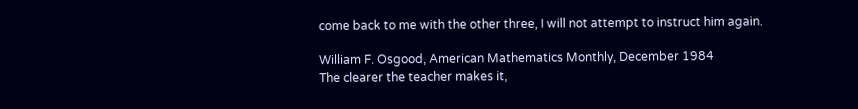come back to me with the other three, I will not attempt to instruct him again.

William F. Osgood, American Mathematics Monthly, December 1984
The clearer the teacher makes it,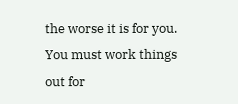the worse it is for you. You must work things out for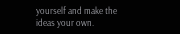yourself and make the ideas your own.